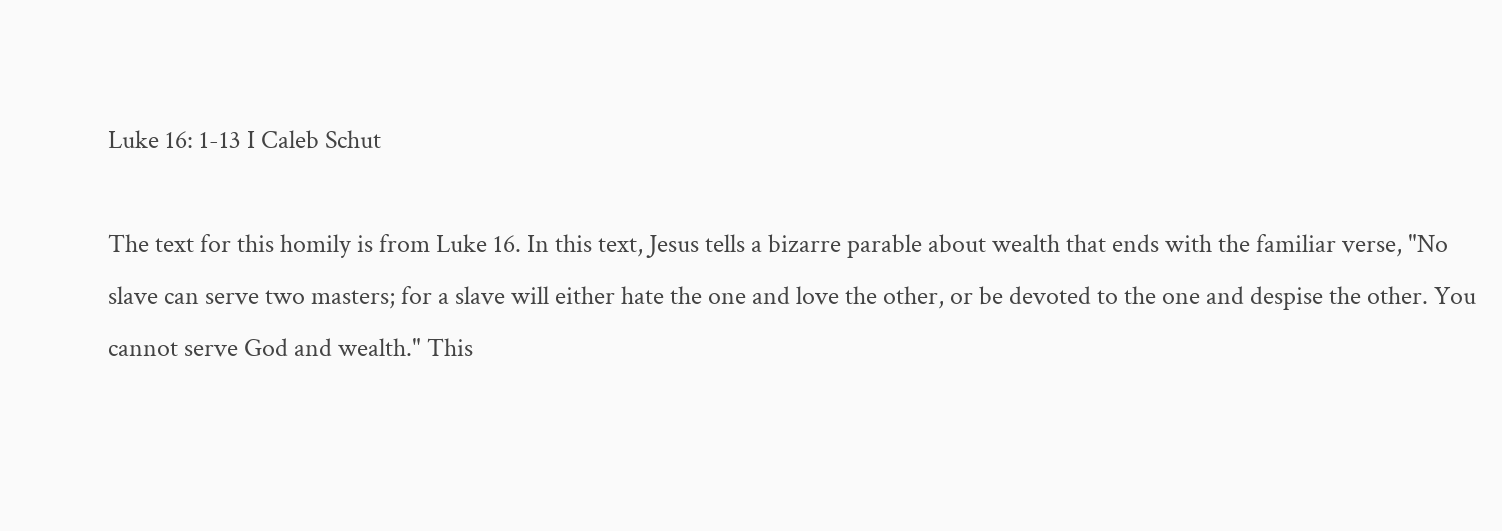Luke 16: 1-13 I Caleb Schut

The text for this homily is from Luke 16. In this text, Jesus tells a bizarre parable about wealth that ends with the familiar verse, "No slave can serve two masters; for a slave will either hate the one and love the other, or be devoted to the one and despise the other. You cannot serve God and wealth." This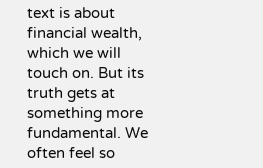text is about financial wealth, which we will touch on. But its truth gets at something more fundamental. We often feel so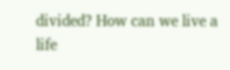divided? How can we live a life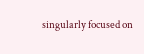singularly focused on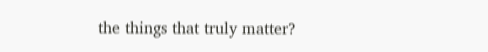the things that truly matter?